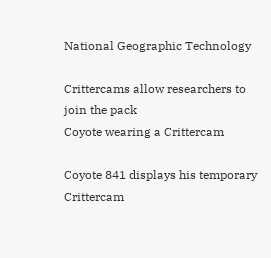National Geographic Technology

Crittercams allow researchers to join the pack
Coyote wearing a Crittercam

Coyote 841 displays his temporary Crittercam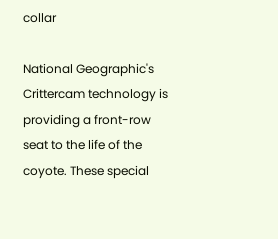collar

National Geographic's Crittercam technology is providing a front-row seat to the life of the coyote. These special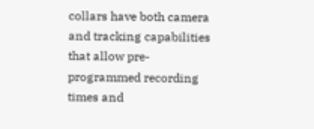collars have both camera and tracking capabilities that allow pre-programmed recording times and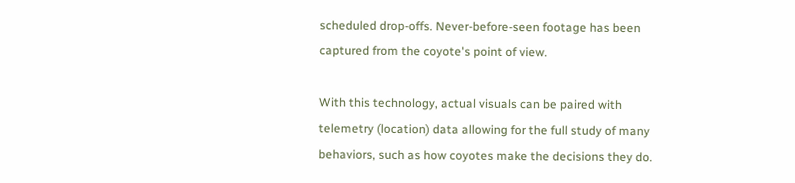scheduled drop-offs. Never-before-seen footage has been captured from the coyote's point of view.

With this technology, actual visuals can be paired with telemetry (location) data allowing for the full study of many behaviors, such as how coyotes make the decisions they do.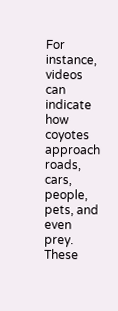For instance, videos can indicate how coyotes approach roads, cars, people, pets, and even prey. These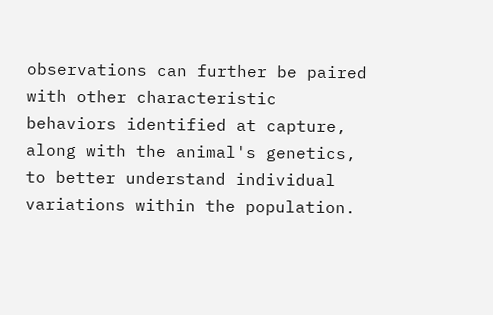observations can further be paired with other characteristic behaviors identified at capture, along with the animal's genetics, to better understand individual variations within the population.